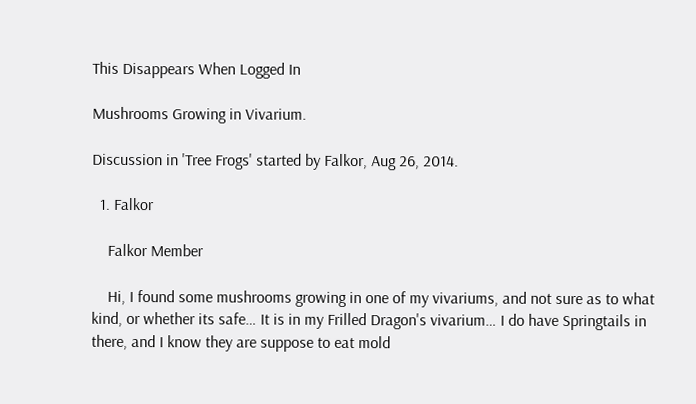This Disappears When Logged In

Mushrooms Growing in Vivarium.

Discussion in 'Tree Frogs' started by Falkor, Aug 26, 2014.

  1. Falkor

    Falkor Member

    Hi, I found some mushrooms growing in one of my vivariums, and not sure as to what kind, or whether its safe… It is in my Frilled Dragon's vivarium… I do have Springtails in there, and I know they are suppose to eat mold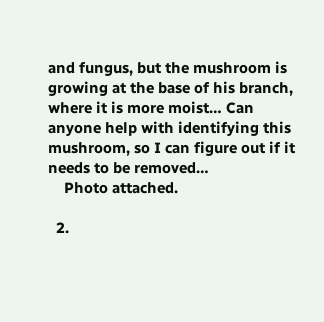and fungus, but the mushroom is growing at the base of his branch, where it is more moist… Can anyone help with identifying this mushroom, so I can figure out if it needs to be removed…
    Photo attached.

  2.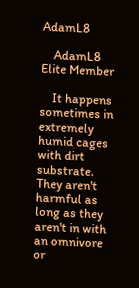AdamL8

    AdamL8 Elite Member

    It happens sometimes in extremely humid cages with dirt substrate. They aren't harmful as long as they aren't in with an omnivore or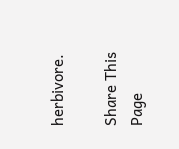herbivore.

Share This Page